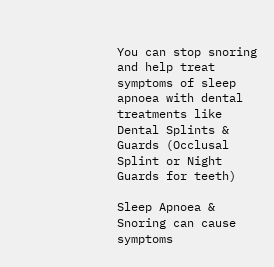You can stop snoring and help treat symptoms of sleep apnoea with dental treatments like Dental Splints & Guards (Occlusal Splint or Night Guards for teeth)

Sleep Apnoea & Snoring can cause symptoms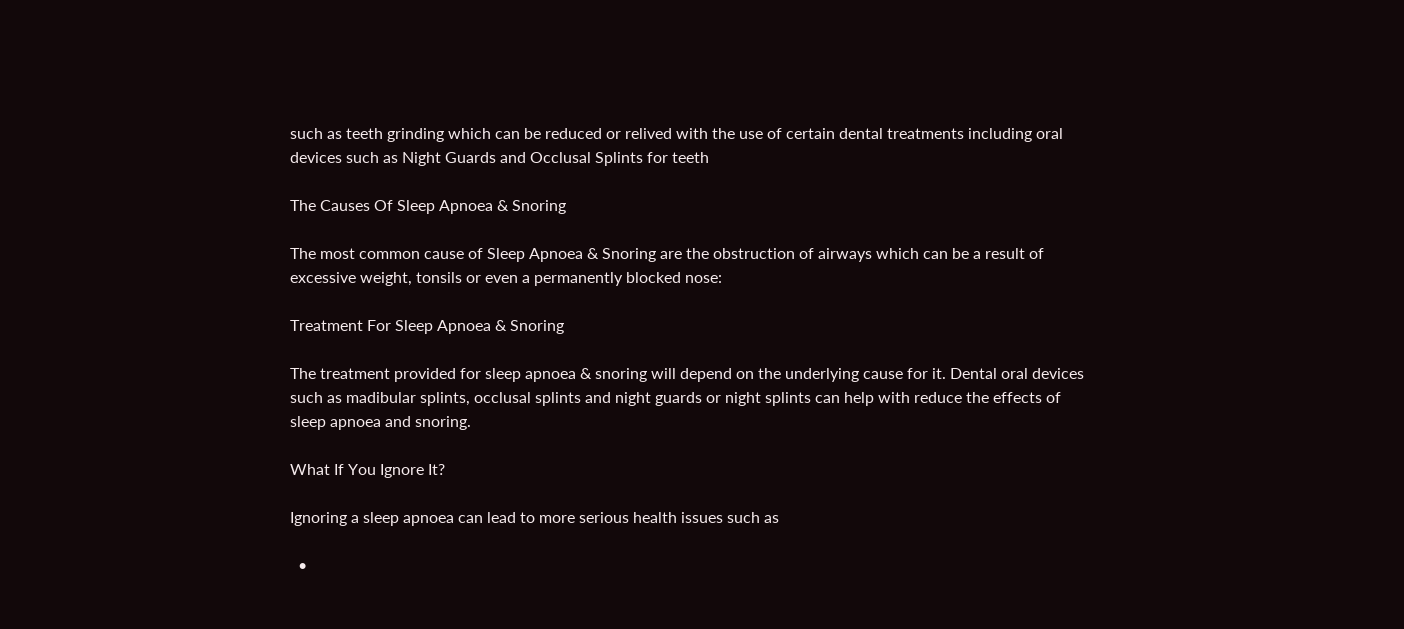such as teeth grinding which can be reduced or relived with the use of certain dental treatments including oral devices such as Night Guards and Occlusal Splints for teeth

The Causes Of Sleep Apnoea & Snoring

The most common cause of Sleep Apnoea & Snoring are the obstruction of airways which can be a result of excessive weight, tonsils or even a permanently blocked nose:

Treatment For Sleep Apnoea & Snoring

The treatment provided for sleep apnoea & snoring will depend on the underlying cause for it. Dental oral devices such as madibular splints, occlusal splints and night guards or night splints can help with reduce the effects of sleep apnoea and snoring.

What If You Ignore It?

Ignoring a sleep apnoea can lead to more serious health issues such as

  •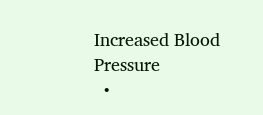Increased Blood Pressure
  •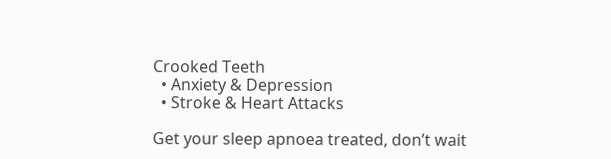Crooked Teeth
  • Anxiety & Depression
  • Stroke & Heart Attacks

Get your sleep apnoea treated, don’t wait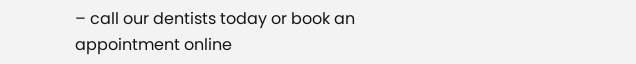– call our dentists today or book an appointment online